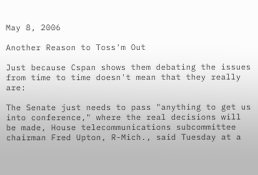May 8, 2006

Another Reason to Toss'm Out

Just because Cspan shows them debating the issues from time to time doesn't mean that they really are:

The Senate just needs to pass "anything to get us into conference," where the real decisions will be made, House telecommunications subcommittee chairman Fred Upton, R-Mich., said Tuesday at a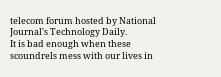telecom forum hosted by National Journal's Technology Daily.
It is bad enough when these scoundrels mess with our lives in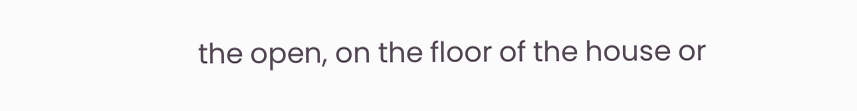the open, on the floor of the house or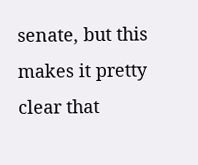senate, but this makes it pretty clear that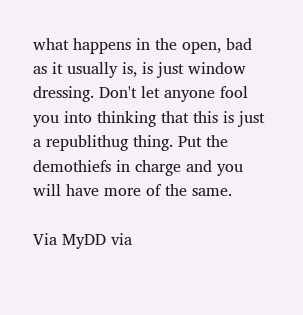what happens in the open, bad as it usually is, is just window dressing. Don't let anyone fool you into thinking that this is just a republithug thing. Put the demothiefs in charge and you will have more of the same.

Via MyDD via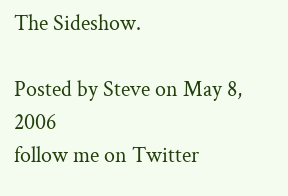The Sideshow.

Posted by Steve on May 8, 2006
follow me on Twitter